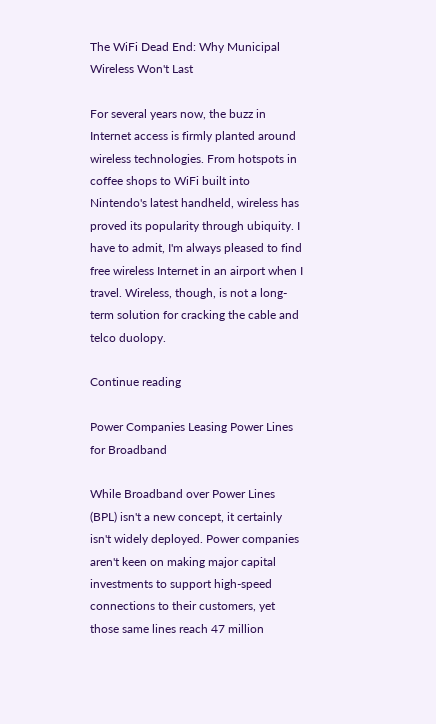The WiFi Dead End: Why Municipal Wireless Won't Last

For several years now, the buzz in Internet access is firmly planted around wireless technologies. From hotspots in coffee shops to WiFi built into Nintendo's latest handheld, wireless has proved its popularity through ubiquity. I have to admit, I'm always pleased to find free wireless Internet in an airport when I travel. Wireless, though, is not a long-term solution for cracking the cable and telco duolopy.

Continue reading

Power Companies Leasing Power Lines for Broadband

While Broadband over Power Lines (BPL) isn't a new concept, it certainly isn't widely deployed. Power companies aren't keen on making major capital investments to support high-speed connections to their customers, yet those same lines reach 47 million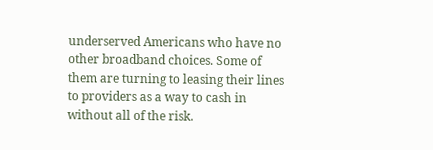underserved Americans who have no other broadband choices. Some of them are turning to leasing their lines to providers as a way to cash in without all of the risk.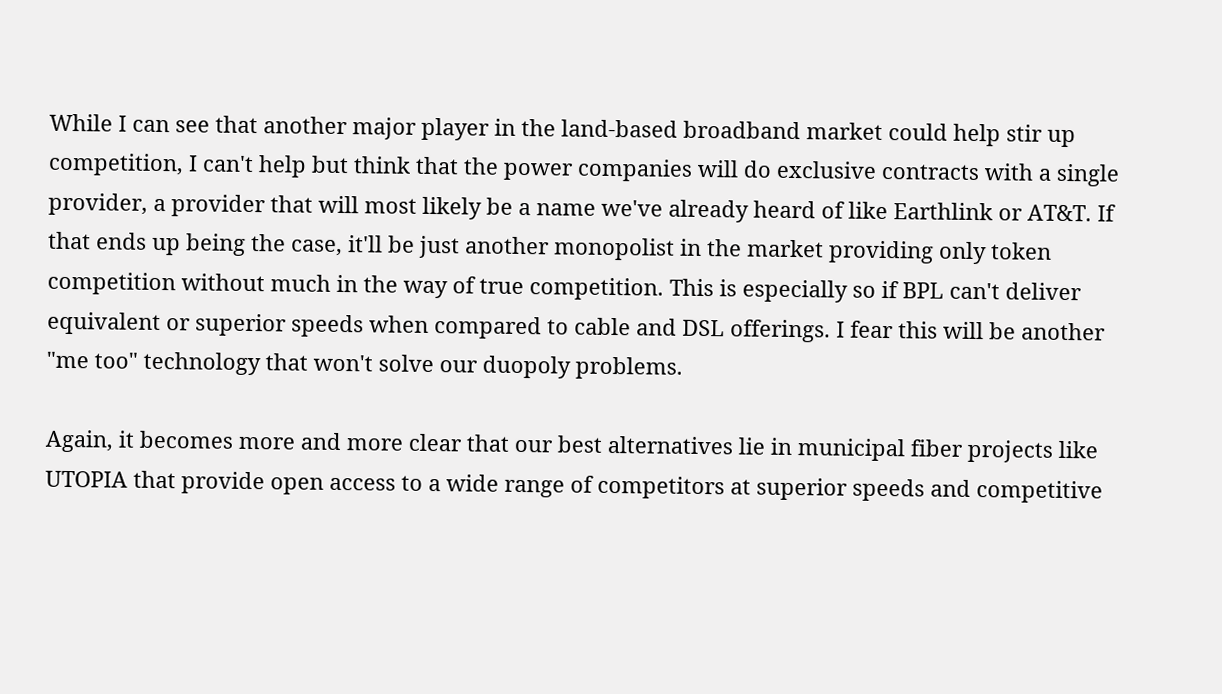While I can see that another major player in the land-based broadband market could help stir up competition, I can't help but think that the power companies will do exclusive contracts with a single provider, a provider that will most likely be a name we've already heard of like Earthlink or AT&T. If that ends up being the case, it'll be just another monopolist in the market providing only token competition without much in the way of true competition. This is especially so if BPL can't deliver equivalent or superior speeds when compared to cable and DSL offerings. I fear this will be another "me too" technology that won't solve our duopoly problems.

Again, it becomes more and more clear that our best alternatives lie in municipal fiber projects like UTOPIA that provide open access to a wide range of competitors at superior speeds and competitive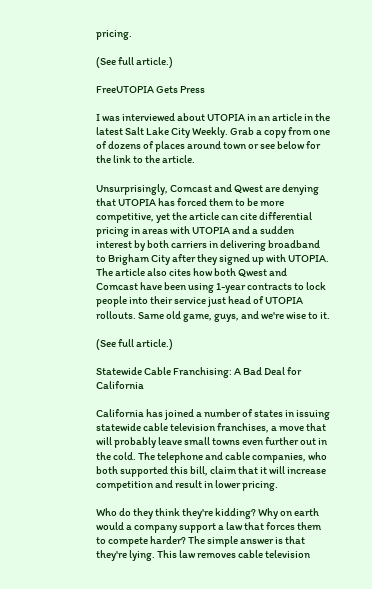pricing.

(See full article.)

FreeUTOPIA Gets Press

I was interviewed about UTOPIA in an article in the latest Salt Lake City Weekly. Grab a copy from one of dozens of places around town or see below for the link to the article.

Unsurprisingly, Comcast and Qwest are denying that UTOPIA has forced them to be more competitive, yet the article can cite differential pricing in areas with UTOPIA and a sudden interest by both carriers in delivering broadband to Brigham City after they signed up with UTOPIA. The article also cites how both Qwest and Comcast have been using 1-year contracts to lock people into their service just head of UTOPIA rollouts. Same old game, guys, and we're wise to it.

(See full article.)

Statewide Cable Franchising: A Bad Deal for California

California has joined a number of states in issuing statewide cable television franchises, a move that will probably leave small towns even further out in the cold. The telephone and cable companies, who both supported this bill, claim that it will increase competition and result in lower pricing.

Who do they think they're kidding? Why on earth would a company support a law that forces them to compete harder? The simple answer is that they're lying. This law removes cable television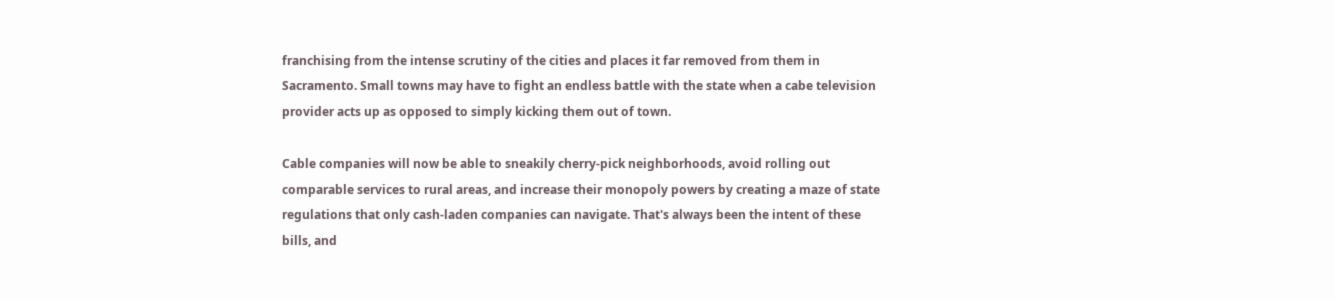franchising from the intense scrutiny of the cities and places it far removed from them in Sacramento. Small towns may have to fight an endless battle with the state when a cabe television provider acts up as opposed to simply kicking them out of town.

Cable companies will now be able to sneakily cherry-pick neighborhoods, avoid rolling out comparable services to rural areas, and increase their monopoly powers by creating a maze of state regulations that only cash-laden companies can navigate. That's always been the intent of these bills, and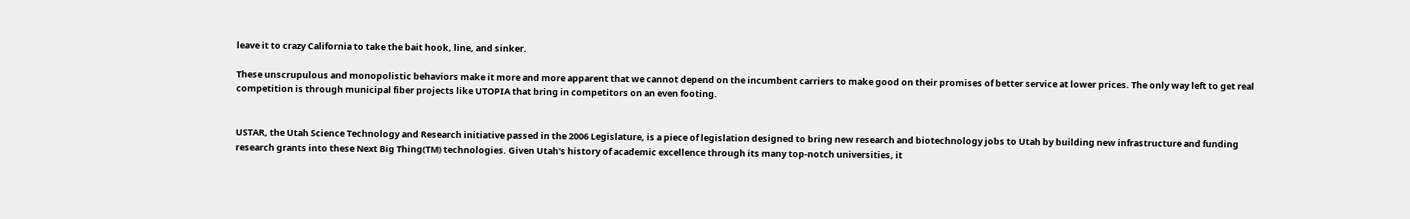leave it to crazy California to take the bait hook, line, and sinker.

These unscrupulous and monopolistic behaviors make it more and more apparent that we cannot depend on the incumbent carriers to make good on their promises of better service at lower prices. The only way left to get real competition is through municipal fiber projects like UTOPIA that bring in competitors on an even footing.


USTAR, the Utah Science Technology and Research initiative passed in the 2006 Legislature, is a piece of legislation designed to bring new research and biotechnology jobs to Utah by building new infrastructure and funding research grants into these Next Big Thing(TM) technologies. Given Utah's history of academic excellence through its many top-notch universities, it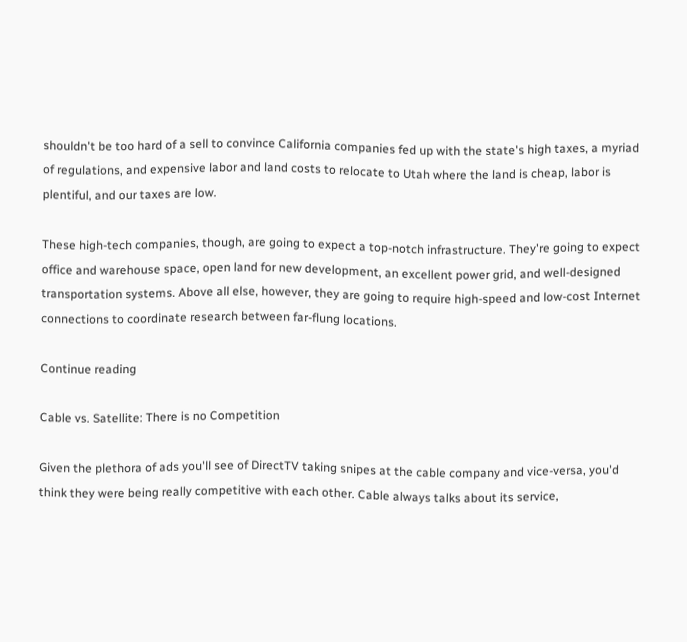shouldn't be too hard of a sell to convince California companies fed up with the state's high taxes, a myriad of regulations, and expensive labor and land costs to relocate to Utah where the land is cheap, labor is plentiful, and our taxes are low.

These high-tech companies, though, are going to expect a top-notch infrastructure. They're going to expect office and warehouse space, open land for new development, an excellent power grid, and well-designed transportation systems. Above all else, however, they are going to require high-speed and low-cost Internet connections to coordinate research between far-flung locations.

Continue reading

Cable vs. Satellite: There is no Competition

Given the plethora of ads you'll see of DirectTV taking snipes at the cable company and vice-versa, you'd think they were being really competitive with each other. Cable always talks about its service,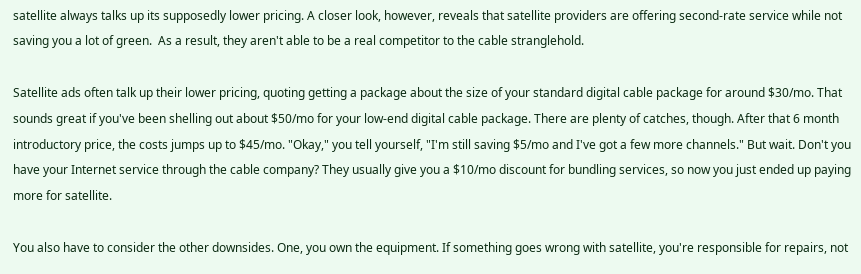satellite always talks up its supposedly lower pricing. A closer look, however, reveals that satellite providers are offering second-rate service while not saving you a lot of green.  As a result, they aren't able to be a real competitor to the cable stranglehold.

Satellite ads often talk up their lower pricing, quoting getting a package about the size of your standard digital cable package for around $30/mo. That sounds great if you've been shelling out about $50/mo for your low-end digital cable package. There are plenty of catches, though. After that 6 month introductory price, the costs jumps up to $45/mo. "Okay," you tell yourself, "I'm still saving $5/mo and I've got a few more channels." But wait. Don't you have your Internet service through the cable company? They usually give you a $10/mo discount for bundling services, so now you just ended up paying more for satellite.

You also have to consider the other downsides. One, you own the equipment. If something goes wrong with satellite, you're responsible for repairs, not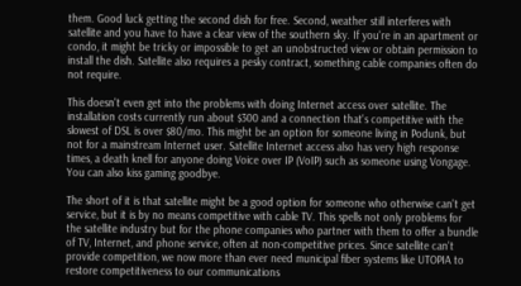them. Good luck getting the second dish for free. Second, weather still interferes with satellite and you have to have a clear view of the southern sky. If you're in an apartment or condo, it might be tricky or impossible to get an unobstructed view or obtain permission to install the dish. Satellite also requires a pesky contract, something cable companies often do not require.

This doesn't even get into the problems with doing Internet access over satellite. The installation costs currently run about $300 and a connection that's competitive with the slowest of DSL is over $80/mo. This might be an option for someone living in Podunk, but not for a mainstream Internet user. Satellite Internet access also has very high response times, a death knell for anyone doing Voice over IP (VoIP) such as someone using Vongage. You can also kiss gaming goodbye.

The short of it is that satellite might be a good option for someone who otherwise can't get service, but it is by no means competitive with cable TV. This spells not only problems for the satellite industry but for the phone companies who partner with them to offer a bundle of TV, Internet, and phone service, often at non-competitive prices. Since satellite can't provide competition, we now more than ever need municipal fiber systems like UTOPIA to restore competitiveness to our communications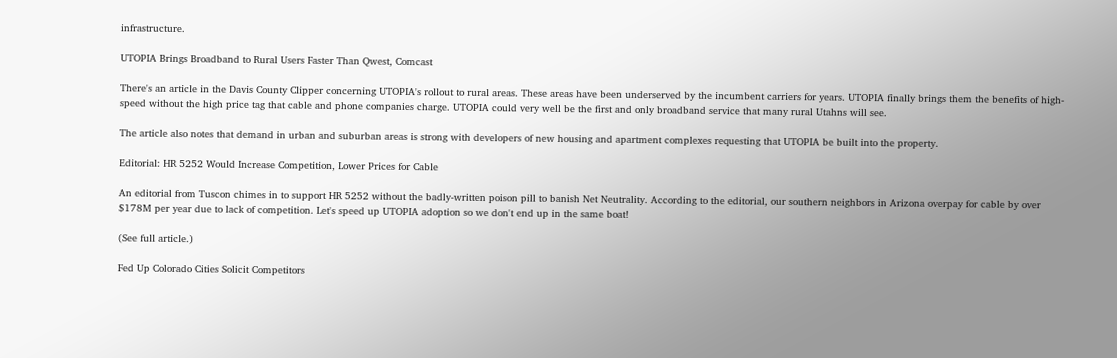infrastructure.

UTOPIA Brings Broadband to Rural Users Faster Than Qwest, Comcast

There's an article in the Davis County Clipper concerning UTOPIA's rollout to rural areas. These areas have been underserved by the incumbent carriers for years. UTOPIA finally brings them the benefits of high-speed without the high price tag that cable and phone companies charge. UTOPIA could very well be the first and only broadband service that many rural Utahns will see.

The article also notes that demand in urban and suburban areas is strong with developers of new housing and apartment complexes requesting that UTOPIA be built into the property.

Editorial: HR 5252 Would Increase Competition, Lower Prices for Cable

An editorial from Tuscon chimes in to support HR 5252 without the badly-written poison pill to banish Net Neutrality. According to the editorial, our southern neighbors in Arizona overpay for cable by over $178M per year due to lack of competition. Let's speed up UTOPIA adoption so we don't end up in the same boat!

(See full article.)

Fed Up Colorado Cities Solicit Competitors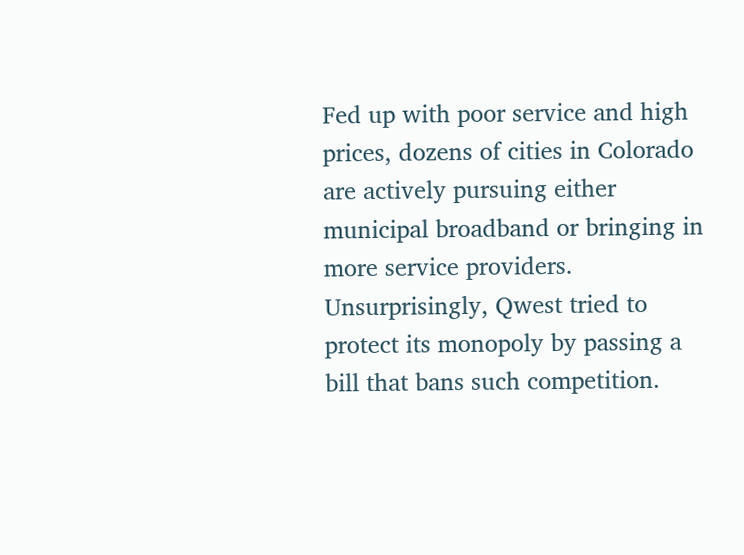Fed up with poor service and high prices, dozens of cities in Colorado are actively pursuing either municipal broadband or bringing in more service providers. Unsurprisingly, Qwest tried to protect its monopoly by passing a bill that bans such competition.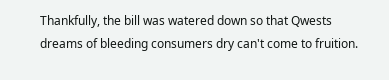Thankfully, the bill was watered down so that Qwests dreams of bleeding consumers dry can't come to fruition.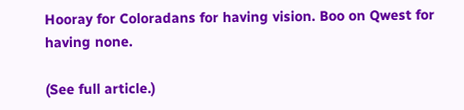Hooray for Coloradans for having vision. Boo on Qwest for having none.

(See full article.)